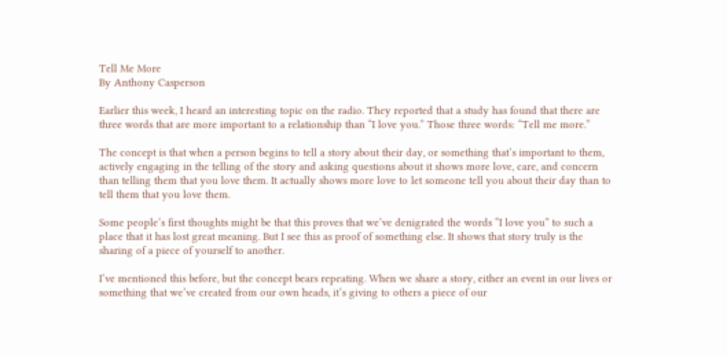Tell Me More
By Anthony Casperson

Earlier this week, I heard an interesting topic on the radio. They reported that a study has found that there are three words that are more important to a relationship than “I love you.” Those three words: “Tell me more.”

The concept is that when a person begins to tell a story about their day, or something that’s important to them, actively engaging in the telling of the story and asking questions about it shows more love, care, and concern than telling them that you love them. It actually shows more love to let someone tell you about their day than to tell them that you love them.

Some people’s first thoughts might be that this proves that we’ve denigrated the words “I love you” to such a place that it has lost great meaning. But I see this as proof of something else. It shows that story truly is the sharing of a piece of yourself to another.

I’ve mentioned this before, but the concept bears repeating. When we share a story, either an event in our lives or something that we’ve created from our own heads, it’s giving to others a piece of our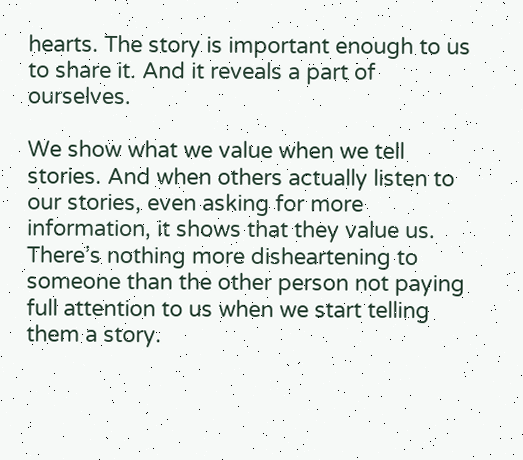hearts. The story is important enough to us to share it. And it reveals a part of ourselves.

We show what we value when we tell stories. And when others actually listen to our stories, even asking for more information, it shows that they value us. There’s nothing more disheartening to someone than the other person not paying full attention to us when we start telling them a story.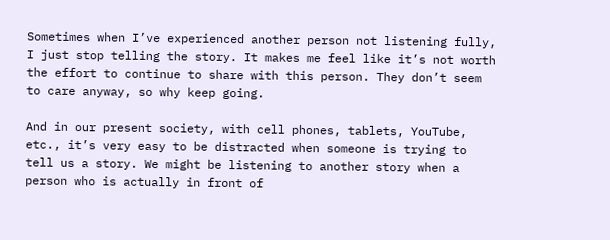Sometimes when I’ve experienced another person not listening fully, I just stop telling the story. It makes me feel like it’s not worth the effort to continue to share with this person. They don’t seem to care anyway, so why keep going.

And in our present society, with cell phones, tablets, YouTube, etc., it’s very easy to be distracted when someone is trying to tell us a story. We might be listening to another story when a person who is actually in front of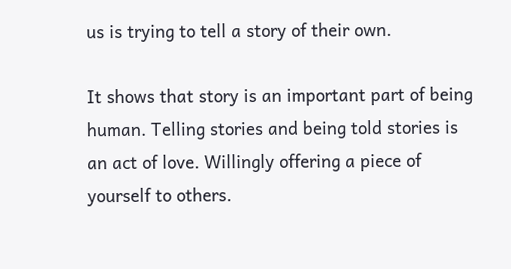us is trying to tell a story of their own.

It shows that story is an important part of being human. Telling stories and being told stories is an act of love. Willingly offering a piece of yourself to others.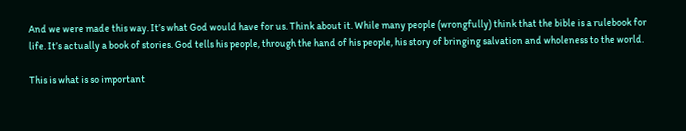And we were made this way. It’s what God would have for us. Think about it. While many people (wrongfully) think that the bible is a rulebook for life. It’s actually a book of stories. God tells his people, through the hand of his people, his story of bringing salvation and wholeness to the world.

This is what is so important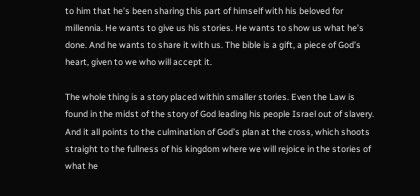to him that he’s been sharing this part of himself with his beloved for millennia. He wants to give us his stories. He wants to show us what he’s done. And he wants to share it with us. The bible is a gift, a piece of God’s heart, given to we who will accept it.

The whole thing is a story placed within smaller stories. Even the Law is found in the midst of the story of God leading his people Israel out of slavery. And it all points to the culmination of God’s plan at the cross, which shoots straight to the fullness of his kingdom where we will rejoice in the stories of what he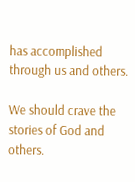has accomplished through us and others.

We should crave the stories of God and others.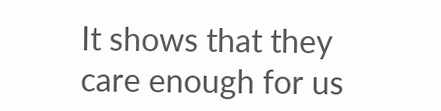It shows that they care enough for us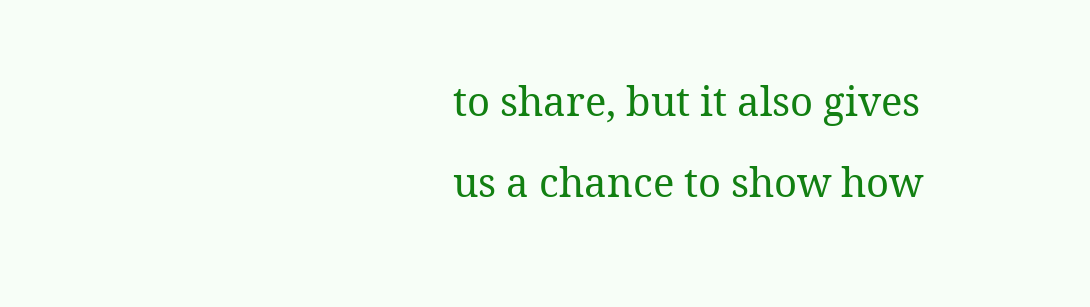to share, but it also gives us a chance to show how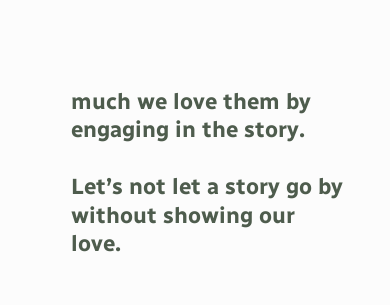much we love them by engaging in the story.

Let’s not let a story go by without showing our love.